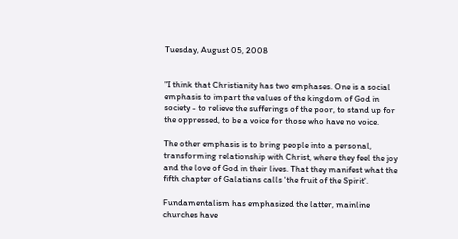Tuesday, August 05, 2008


"I think that Christianity has two emphases. One is a social emphasis to impart the values of the kingdom of God in society - to relieve the sufferings of the poor, to stand up for the oppressed, to be a voice for those who have no voice.

The other emphasis is to bring people into a personal, transforming relationship with Christ, where they feel the joy and the love of God in their lives. That they manifest what the fifth chapter of Galatians calls 'the fruit of the Spirit'.

Fundamentalism has emphasized the latter, mainline churches have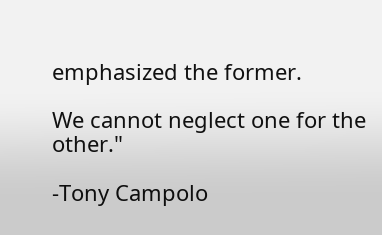emphasized the former.

We cannot neglect one for the other."

-Tony Campolo